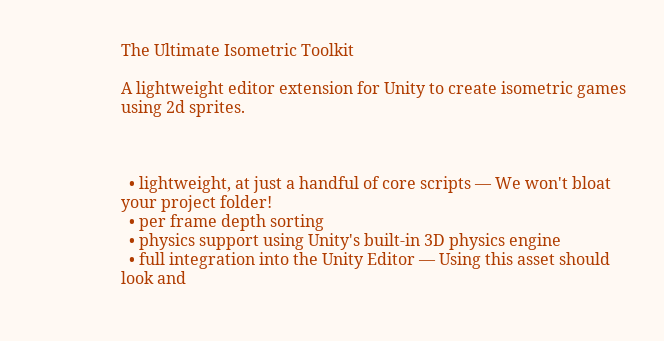The Ultimate Isometric Toolkit

A lightweight editor extension for Unity to create isometric games using 2d sprites.



  • lightweight, at just a handful of core scripts — We won't bloat your project folder!
  • per frame depth sorting
  • physics support using Unity's built-in 3D physics engine
  • full integration into the Unity Editor — Using this asset should look and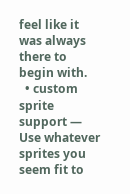feel like it was always there to begin with.
  • custom sprite support — Use whatever sprites you seem fit to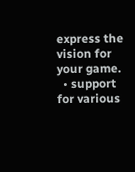express the vision for your game.
  • support for various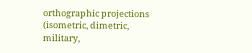orthographic projections (isometric, dimetric, military,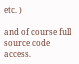etc. )

and of course full source code access.